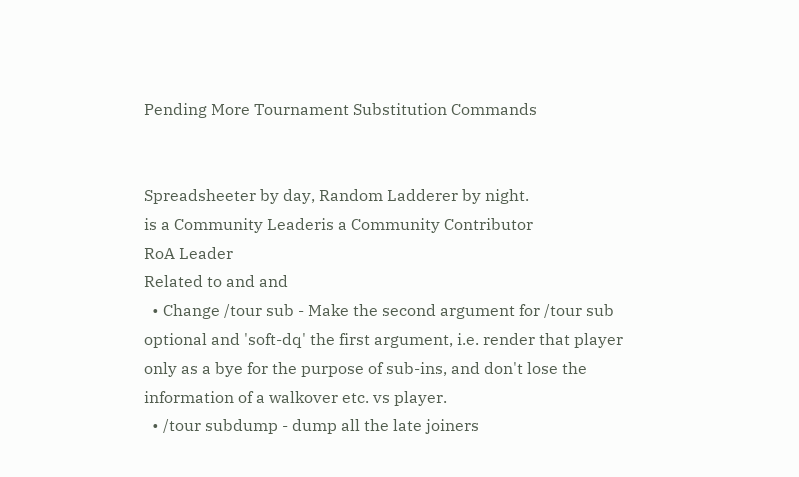Pending More Tournament Substitution Commands


Spreadsheeter by day, Random Ladderer by night.
is a Community Leaderis a Community Contributor
RoA Leader
Related to and and
  • Change /tour sub - Make the second argument for /tour sub optional and 'soft-dq' the first argument, i.e. render that player only as a bye for the purpose of sub-ins, and don't lose the information of a walkover etc. vs player.
  • /tour subdump - dump all the late joiners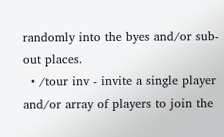randomly into the byes and/or sub-out places.
  • /tour inv - invite a single player and/or array of players to join the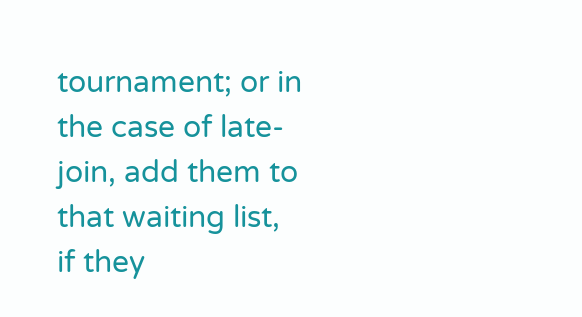tournament; or in the case of late-join, add them to that waiting list, if they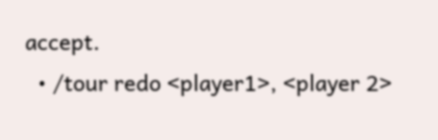accept.
  • /tour redo <player1>, <player 2>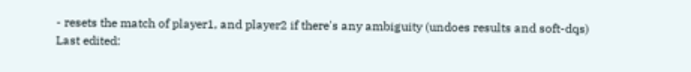- resets the match of player1, and player2 if there's any ambiguity (undoes results and soft-dqs)
Last edited: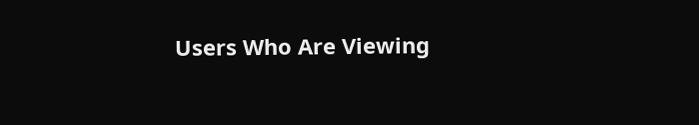Users Who Are Viewing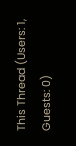This Thread (Users: 1, Guests: 0)